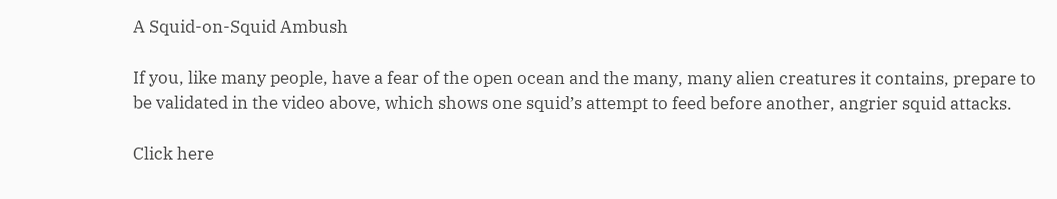A Squid-on-Squid Ambush

If you, like many people, have a fear of the open ocean and the many, many alien creatures it contains, prepare to be validated in the video above, which shows one squid’s attempt to feed before another, angrier squid attacks.

Click here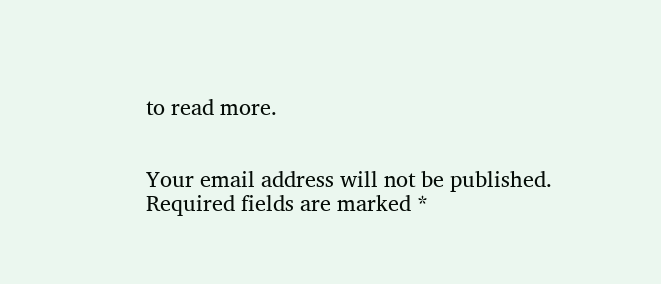to read more.


Your email address will not be published. Required fields are marked *